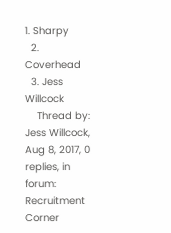1. Sharpy
  2. Coverhead
  3. Jess Willcock
    Thread by: Jess Willcock, Aug 8, 2017, 0 replies, in forum: Recruitment Corner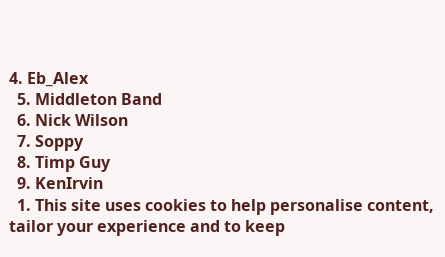4. Eb_Alex
  5. Middleton Band
  6. Nick Wilson
  7. Soppy
  8. Timp Guy
  9. KenIrvin
  1. This site uses cookies to help personalise content, tailor your experience and to keep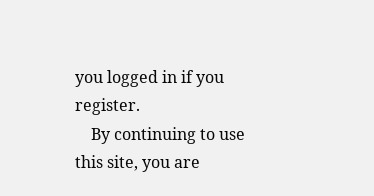you logged in if you register.
    By continuing to use this site, you are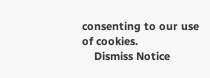consenting to our use of cookies.
    Dismiss Notice